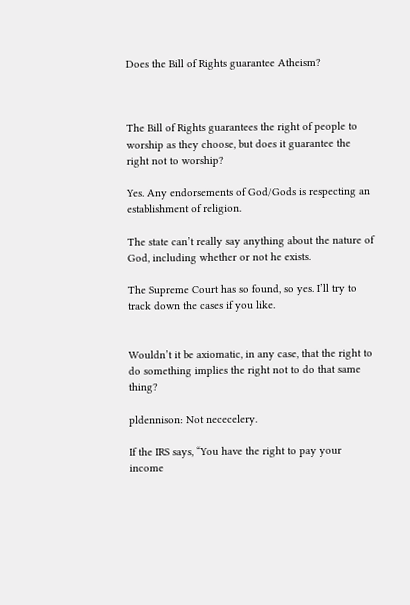Does the Bill of Rights guarantee Atheism?



The Bill of Rights guarantees the right of people to worship as they choose, but does it guarantee the right not to worship?

Yes. Any endorsements of God/Gods is respecting an establishment of religion.

The state can’t really say anything about the nature of God, including whether or not he exists.

The Supreme Court has so found, so yes. I’ll try to track down the cases if you like.


Wouldn’t it be axiomatic, in any case, that the right to do something implies the right not to do that same thing?

pldennison: Not nececelery.

If the IRS says, “You have the right to pay your income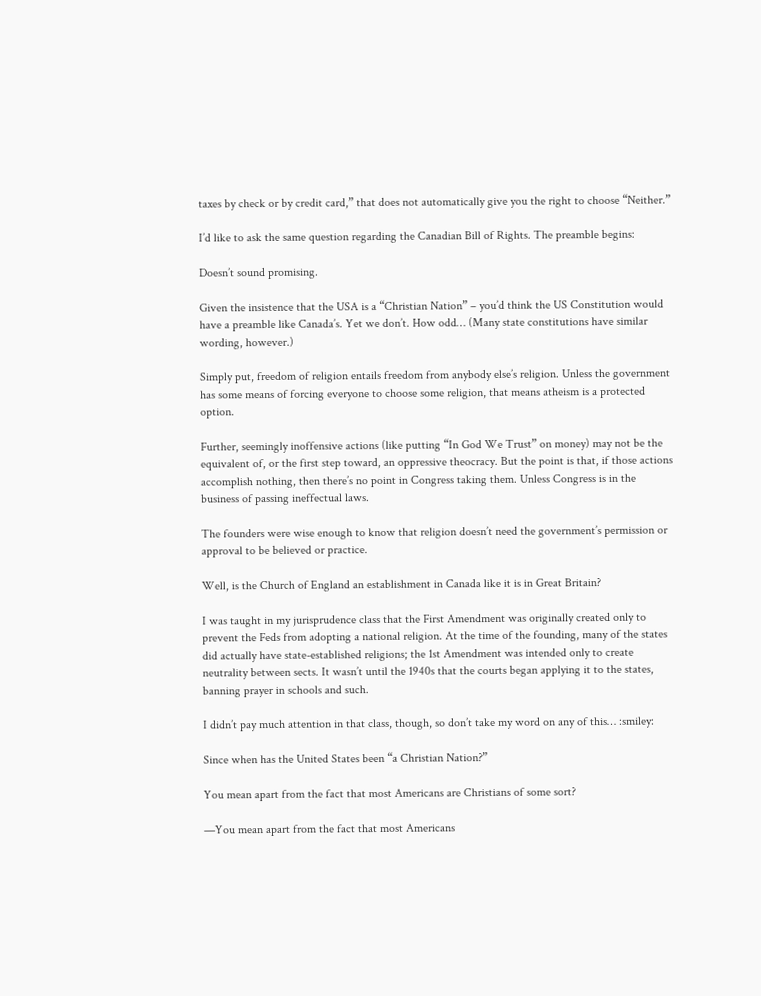taxes by check or by credit card,” that does not automatically give you the right to choose “Neither.”

I’d like to ask the same question regarding the Canadian Bill of Rights. The preamble begins:

Doesn’t sound promising.

Given the insistence that the USA is a “Christian Nation” – you’d think the US Constitution would have a preamble like Canada’s. Yet we don’t. How odd… (Many state constitutions have similar wording, however.)

Simply put, freedom of religion entails freedom from anybody else’s religion. Unless the government has some means of forcing everyone to choose some religion, that means atheism is a protected option.

Further, seemingly inoffensive actions (like putting “In God We Trust” on money) may not be the equivalent of, or the first step toward, an oppressive theocracy. But the point is that, if those actions accomplish nothing, then there’s no point in Congress taking them. Unless Congress is in the business of passing ineffectual laws.

The founders were wise enough to know that religion doesn’t need the government’s permission or approval to be believed or practice.

Well, is the Church of England an establishment in Canada like it is in Great Britain?

I was taught in my jurisprudence class that the First Amendment was originally created only to prevent the Feds from adopting a national religion. At the time of the founding, many of the states did actually have state-established religions; the 1st Amendment was intended only to create neutrality between sects. It wasn’t until the 1940s that the courts began applying it to the states, banning prayer in schools and such.

I didn’t pay much attention in that class, though, so don’t take my word on any of this… :smiley:

Since when has the United States been “a Christian Nation?”

You mean apart from the fact that most Americans are Christians of some sort?

—You mean apart from the fact that most Americans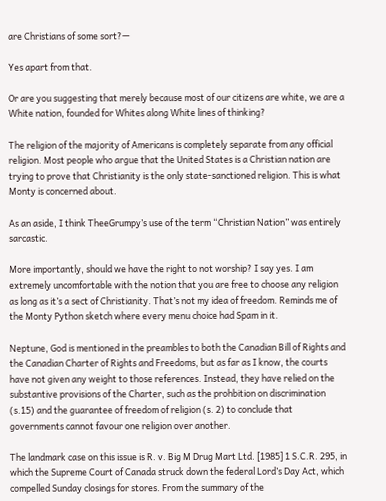are Christians of some sort?—

Yes apart from that.

Or are you suggesting that merely because most of our citizens are white, we are a White nation, founded for Whites along White lines of thinking?

The religion of the majority of Americans is completely separate from any official religion. Most people who argue that the United States is a Christian nation are trying to prove that Christianity is the only state-sanctioned religion. This is what Monty is concerned about.

As an aside, I think TheeGrumpy’s use of the term “Christian Nation” was entirely sarcastic.

More importantly, should we have the right to not worship? I say yes. I am extremely uncomfortable with the notion that you are free to choose any religion as long as it’s a sect of Christianity. That’s not my idea of freedom. Reminds me of the Monty Python sketch where every menu choice had Spam in it.

Neptune, God is mentioned in the preambles to both the Canadian Bill of Rights and the Canadian Charter of Rights and Freedoms, but as far as I know, the courts have not given any weight to those references. Instead, they have relied on the substantive provisions of the Charter, such as the prohbition on discrimination (s.15) and the guarantee of freedom of religion (s. 2) to conclude that governments cannot favour one religion over another.

The landmark case on this issue is R. v. Big M Drug Mart Ltd. [1985] 1 S.C.R. 295, in which the Supreme Court of Canada struck down the federal Lord’s Day Act, which compelled Sunday closings for stores. From the summary of the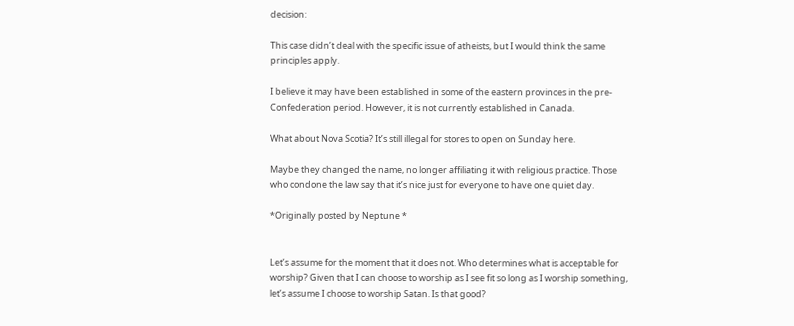decision:

This case didn’t deal with the specific issue of atheists, but I would think the same principles apply.

I believe it may have been established in some of the eastern provinces in the pre-Confederation period. However, it is not currently established in Canada.

What about Nova Scotia? It’s still illegal for stores to open on Sunday here.

Maybe they changed the name, no longer affiliating it with religious practice. Those who condone the law say that it’s nice just for everyone to have one quiet day.

*Originally posted by Neptune *


Let’s assume for the moment that it does not. Who determines what is acceptable for worship? Given that I can choose to worship as I see fit so long as I worship something, let’s assume I choose to worship Satan. Is that good?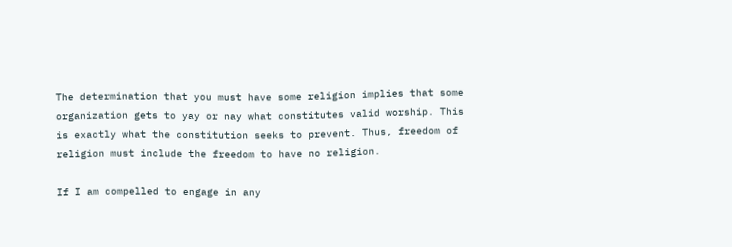The determination that you must have some religion implies that some organization gets to yay or nay what constitutes valid worship. This is exactly what the constitution seeks to prevent. Thus, freedom of religion must include the freedom to have no religion.

If I am compelled to engage in any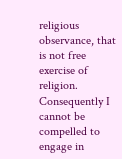religious observance, that is not free exercise of religion. Consequently I cannot be compelled to engage in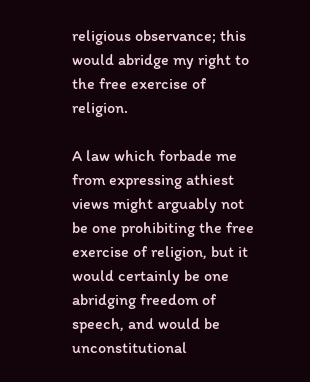religious observance; this would abridge my right to the free exercise of religion.

A law which forbade me from expressing athiest views might arguably not be one prohibiting the free exercise of religion, but it would certainly be one abridging freedom of speech, and would be unconstitutional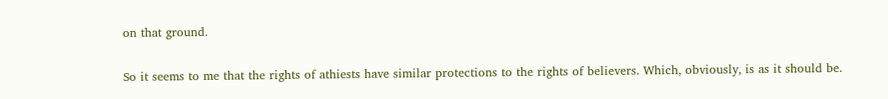on that ground.

So it seems to me that the rights of athiests have similar protections to the rights of believers. Which, obviously, is as it should be.